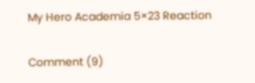My Hero Academia 5×23 Reaction

Comment (9)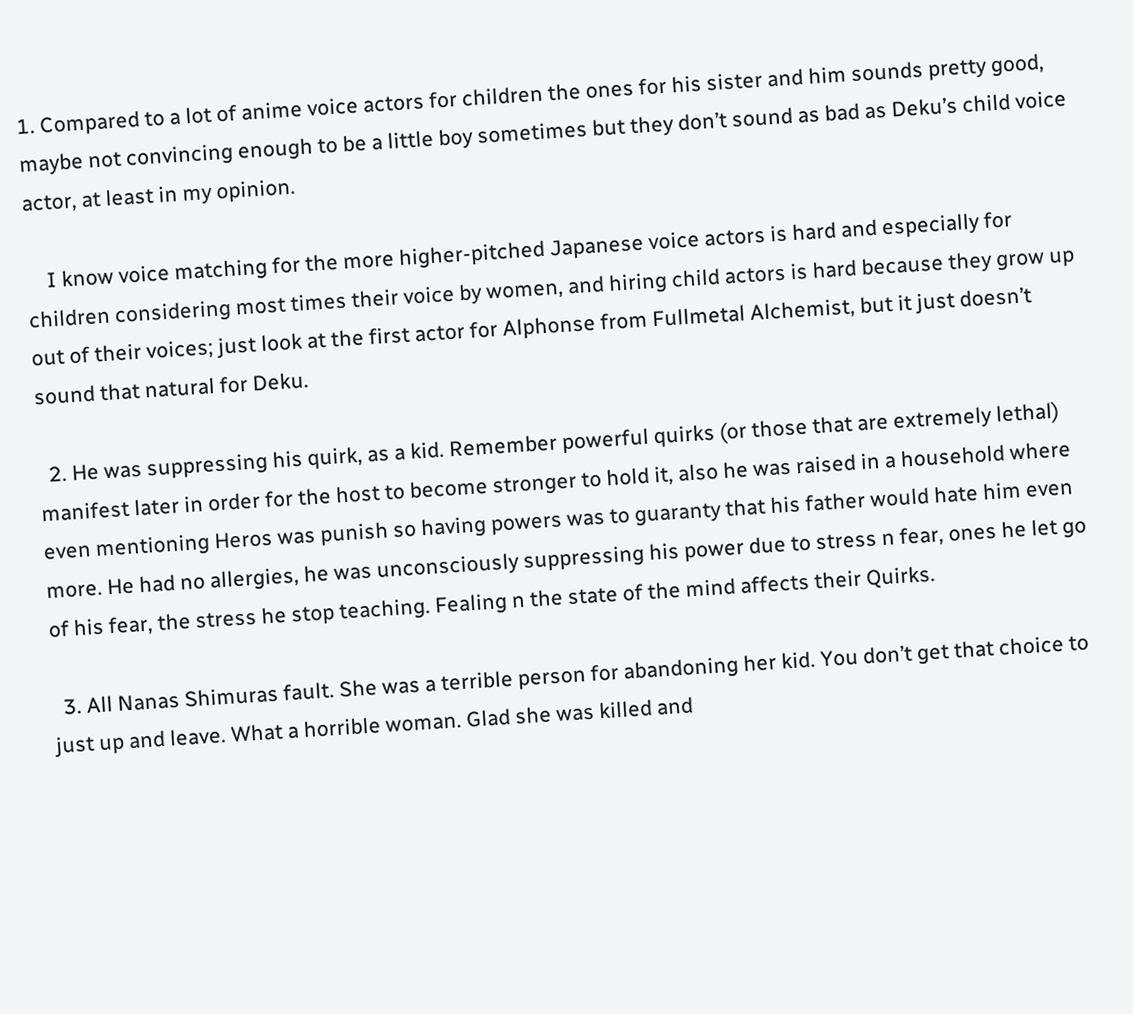1. Compared to a lot of anime voice actors for children the ones for his sister and him sounds pretty good, maybe not convincing enough to be a little boy sometimes but they don’t sound as bad as Deku’s child voice actor, at least in my opinion.

    I know voice matching for the more higher-pitched Japanese voice actors is hard and especially for children considering most times their voice by women, and hiring child actors is hard because they grow up out of their voices; just look at the first actor for Alphonse from Fullmetal Alchemist, but it just doesn’t sound that natural for Deku.

  2. He was suppressing his quirk, as a kid. Remember powerful quirks (or those that are extremely lethal) manifest later in order for the host to become stronger to hold it, also he was raised in a household where even mentioning Heros was punish so having powers was to guaranty that his father would hate him even more. He had no allergies, he was unconsciously suppressing his power due to stress n fear, ones he let go of his fear, the stress he stop teaching. Fealing n the state of the mind affects their Quirks.

  3. All Nanas Shimuras fault. She was a terrible person for abandoning her kid. You don’t get that choice to just up and leave. What a horrible woman. Glad she was killed and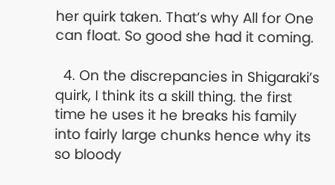her quirk taken. That’s why All for One can float. So good she had it coming.

  4. On the discrepancies in Shigaraki’s quirk, I think its a skill thing. the first time he uses it he breaks his family into fairly large chunks hence why its so bloody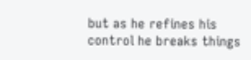but as he refines his control he breaks things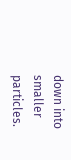down into smaller particles.